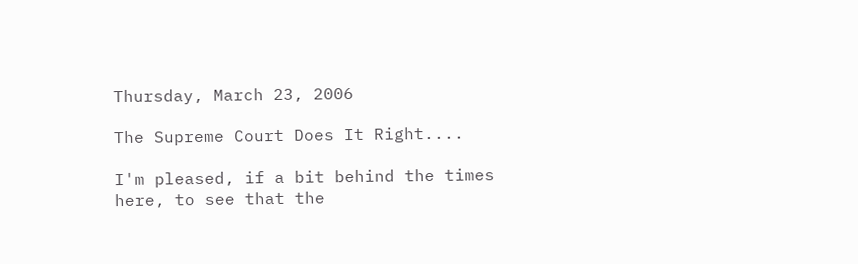Thursday, March 23, 2006

The Supreme Court Does It Right....

I'm pleased, if a bit behind the times here, to see that the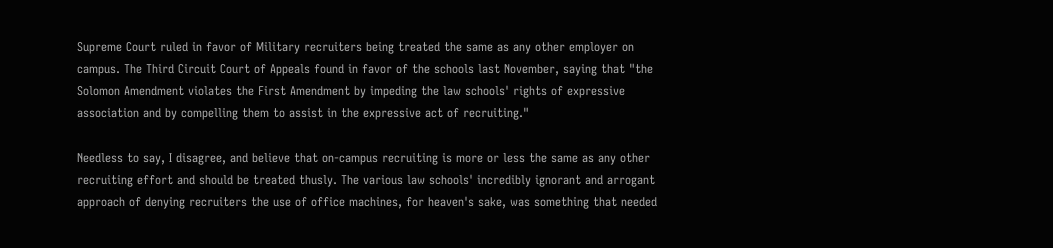Supreme Court ruled in favor of Military recruiters being treated the same as any other employer on campus. The Third Circuit Court of Appeals found in favor of the schools last November, saying that "the Solomon Amendment violates the First Amendment by impeding the law schools' rights of expressive association and by compelling them to assist in the expressive act of recruiting."

Needless to say, I disagree, and believe that on-campus recruiting is more or less the same as any other recruiting effort and should be treated thusly. The various law schools' incredibly ignorant and arrogant approach of denying recruiters the use of office machines, for heaven's sake, was something that needed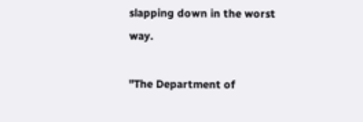slapping down in the worst way.

"The Department of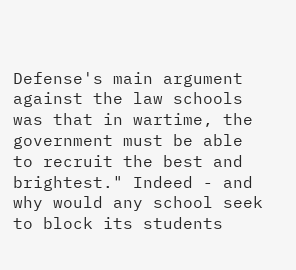Defense's main argument against the law schools was that in wartime, the government must be able to recruit the best and brightest." Indeed - and why would any school seek to block its students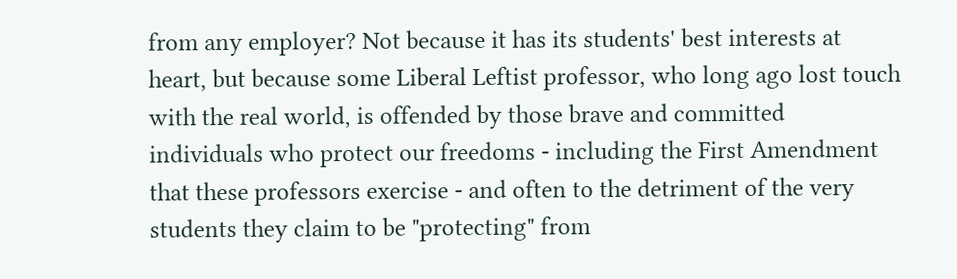from any employer? Not because it has its students' best interests at heart, but because some Liberal Leftist professor, who long ago lost touch with the real world, is offended by those brave and committed individuals who protect our freedoms - including the First Amendment that these professors exercise - and often to the detriment of the very students they claim to be "protecting" from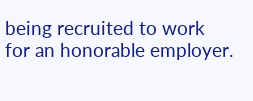being recruited to work for an honorable employer.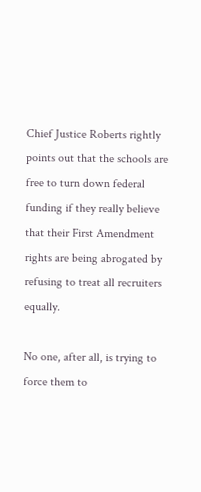Chief Justice Roberts rightly points out that the schools are free to turn down federal funding if they really believe that their First Amendment rights are being abrogated by refusing to treat all recruiters equally.

No one, after all, is trying to force them to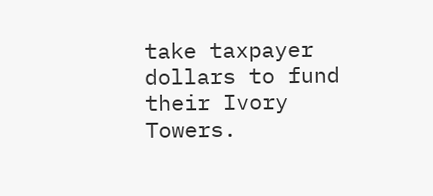take taxpayer dollars to fund their Ivory Towers.